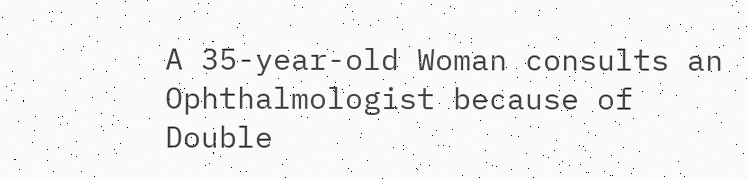A 35-year-old Woman consults an Ophthalmologist because of Double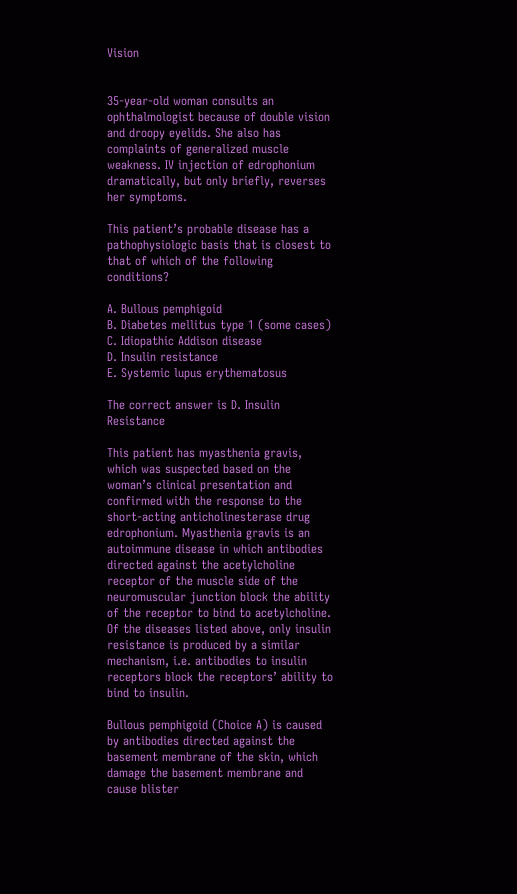Vision


35-year-old woman consults an ophthalmologist because of double vision and droopy eyelids. She also has complaints of generalized muscle weakness. IV injection of edrophonium dramatically, but only briefly, reverses her symptoms.

This patient’s probable disease has a pathophysiologic basis that is closest to that of which of the following conditions?

A. Bullous pemphigoid
B. Diabetes mellitus type 1 (some cases)
C. Idiopathic Addison disease
D. Insulin resistance
E. Systemic lupus erythematosus

The correct answer is D. Insulin Resistance

This patient has myasthenia gravis, which was suspected based on the woman’s clinical presentation and confirmed with the response to the short-acting anticholinesterase drug edrophonium. Myasthenia gravis is an autoimmune disease in which antibodies directed against the acetylcholine receptor of the muscle side of the neuromuscular junction block the ability of the receptor to bind to acetylcholine. Of the diseases listed above, only insulin resistance is produced by a similar mechanism, i.e. antibodies to insulin receptors block the receptors’ ability to bind to insulin.

Bullous pemphigoid (Choice A) is caused by antibodies directed against the basement membrane of the skin, which damage the basement membrane and cause blister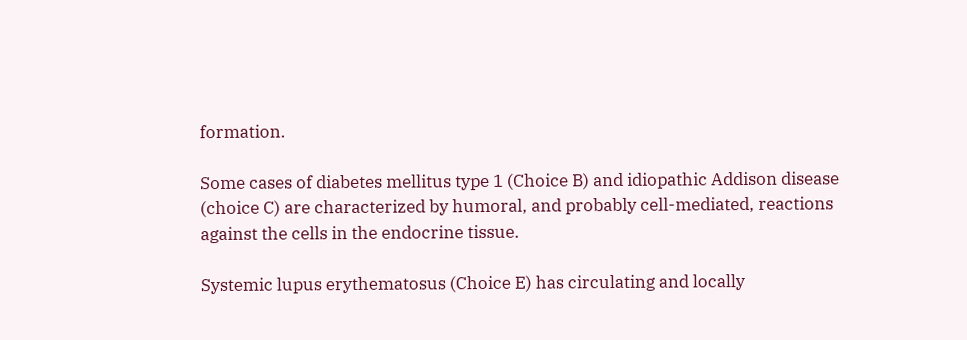formation.

Some cases of diabetes mellitus type 1 (Choice B) and idiopathic Addison disease (choice C) are characterized by humoral, and probably cell-mediated, reactions against the cells in the endocrine tissue.

Systemic lupus erythematosus (Choice E) has circulating and locally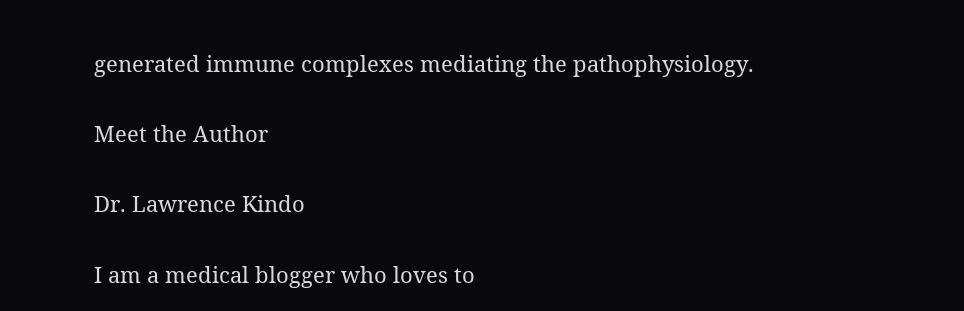generated immune complexes mediating the pathophysiology.

Meet the Author

Dr. Lawrence Kindo

I am a medical blogger who loves to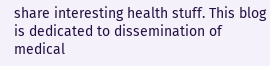share interesting health stuff. This blog is dedicated to dissemination of medical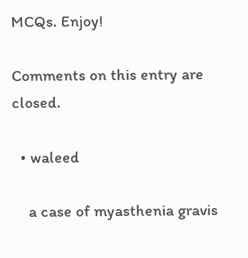MCQs. Enjoy!

Comments on this entry are closed.

  • waleed

    a case of myasthenia gravis